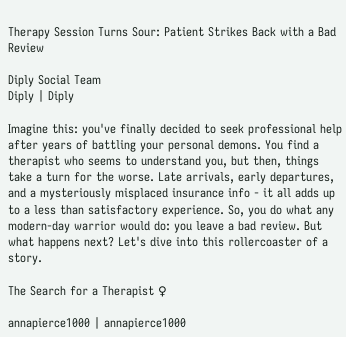Therapy Session Turns Sour: Patient Strikes Back with a Bad Review

Diply Social Team
Diply | Diply

Imagine this: you've finally decided to seek professional help after years of battling your personal demons. You find a therapist who seems to understand you, but then, things take a turn for the worse. Late arrivals, early departures, and a mysteriously misplaced insurance info - it all adds up to a less than satisfactory experience. So, you do what any modern-day warrior would do: you leave a bad review. But what happens next? Let's dive into this rollercoaster of a story.

The Search for a Therapist ♀

annapierce1000 | annapierce1000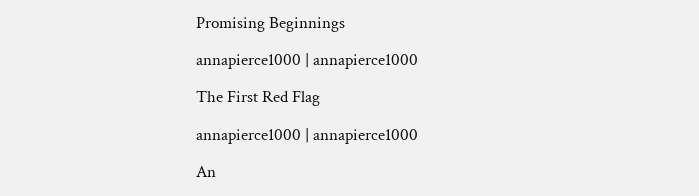Promising Beginnings

annapierce1000 | annapierce1000

The First Red Flag

annapierce1000 | annapierce1000

An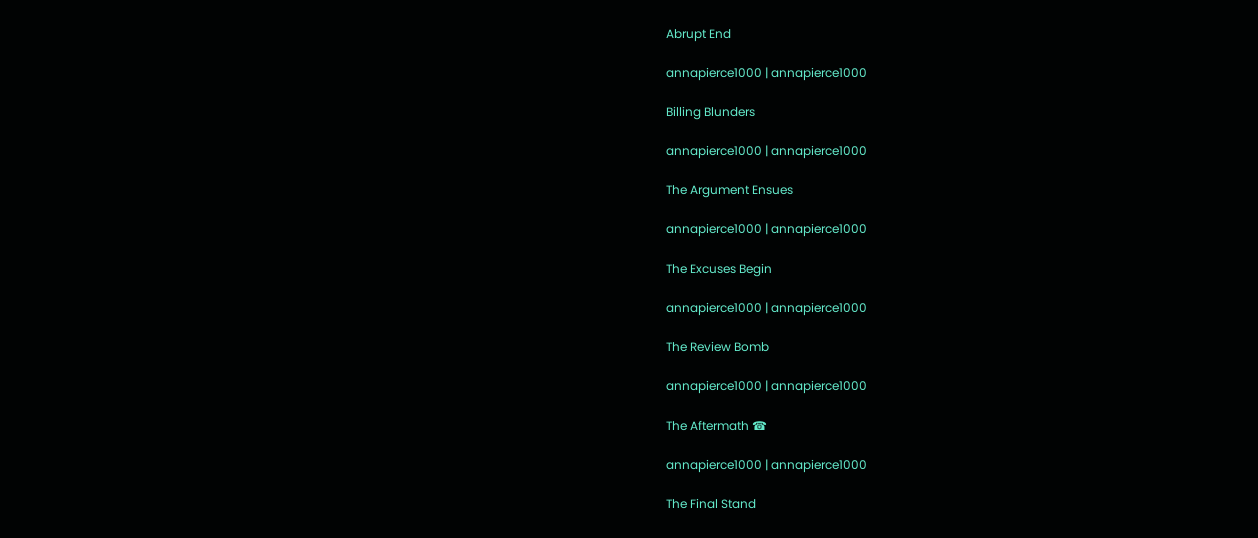Abrupt End

annapierce1000 | annapierce1000

Billing Blunders

annapierce1000 | annapierce1000

The Argument Ensues

annapierce1000 | annapierce1000

The Excuses Begin

annapierce1000 | annapierce1000

The Review Bomb

annapierce1000 | annapierce1000

The Aftermath ☎

annapierce1000 | annapierce1000

The Final Stand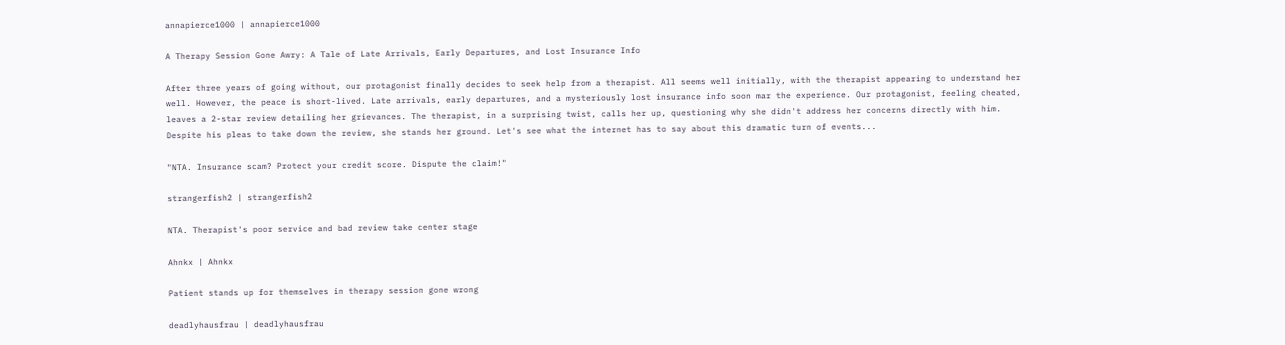annapierce1000 | annapierce1000

A Therapy Session Gone Awry: A Tale of Late Arrivals, Early Departures, and Lost Insurance Info

After three years of going without, our protagonist finally decides to seek help from a therapist. All seems well initially, with the therapist appearing to understand her well. However, the peace is short-lived. Late arrivals, early departures, and a mysteriously lost insurance info soon mar the experience. Our protagonist, feeling cheated, leaves a 2-star review detailing her grievances. The therapist, in a surprising twist, calls her up, questioning why she didn't address her concerns directly with him. Despite his pleas to take down the review, she stands her ground. Let's see what the internet has to say about this dramatic turn of events...

"NTA. Insurance scam? Protect your credit score. Dispute the claim!"

strangerfish2 | strangerfish2

NTA. Therapist's poor service and bad review take center stage

Ahnkx | Ahnkx

Patient stands up for themselves in therapy session gone wrong

deadlyhausfrau | deadlyhausfrau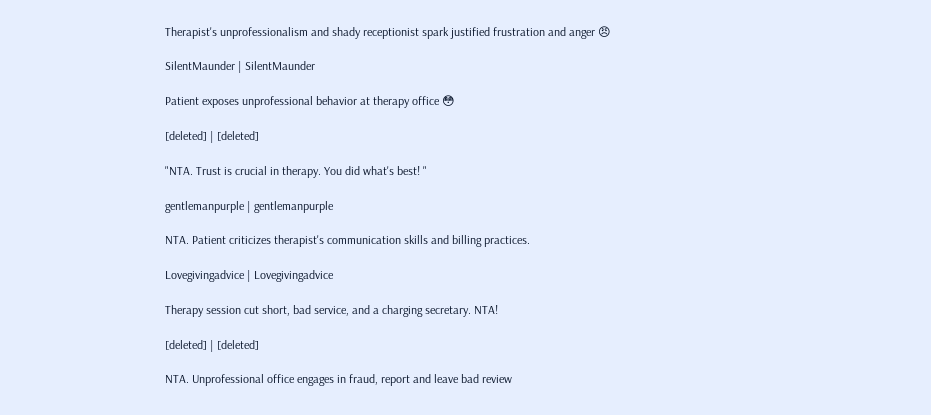Therapist's unprofessionalism and shady receptionist spark justified frustration and anger 😠

SilentMaunder | SilentMaunder

Patient exposes unprofessional behavior at therapy office 😳

[deleted] | [deleted]

"NTA. Trust is crucial in therapy. You did what's best! "

gentlemanpurple | gentlemanpurple

NTA. Patient criticizes therapist's communication skills and billing practices.

Lovegivingadvice | Lovegivingadvice

Therapy session cut short, bad service, and a charging secretary. NTA!

[deleted] | [deleted]

NTA. Unprofessional office engages in fraud, report and leave bad review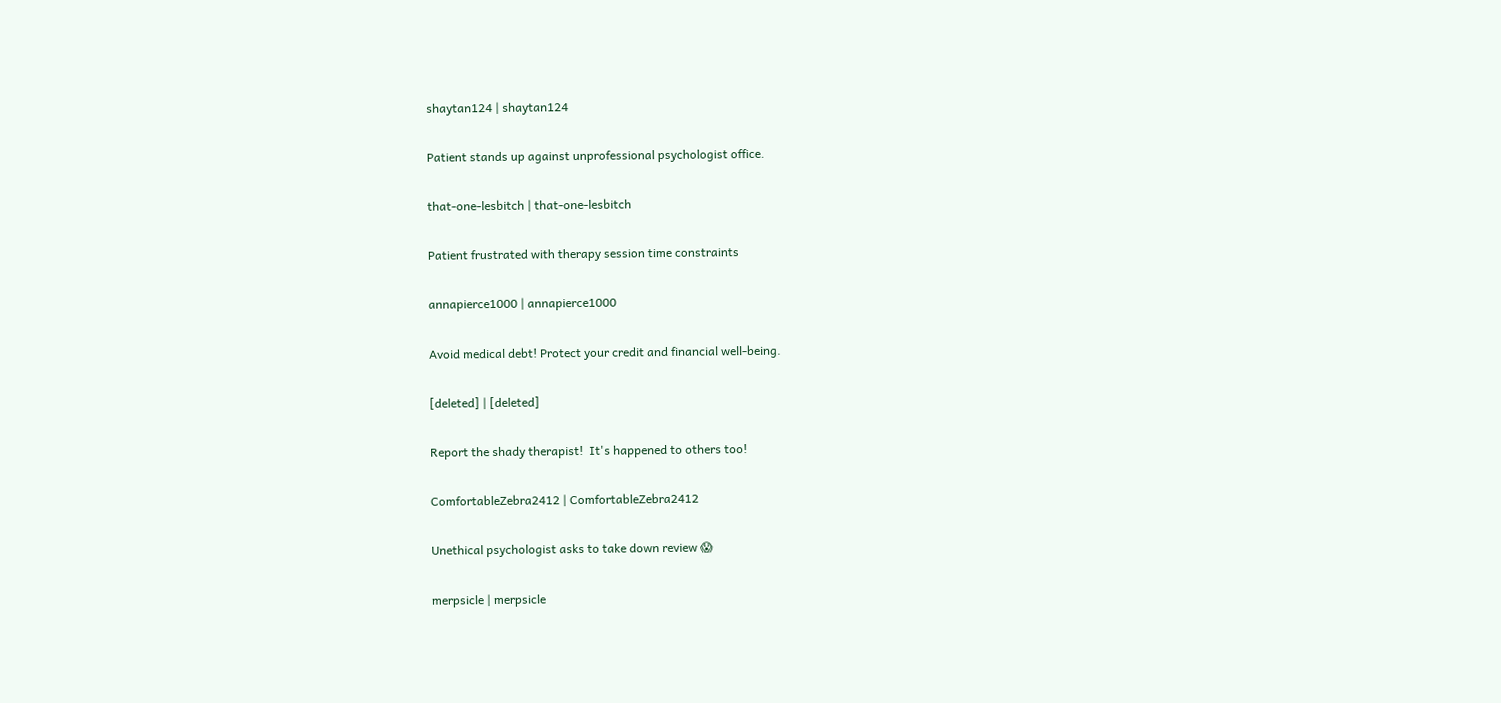shaytan124 | shaytan124

Patient stands up against unprofessional psychologist office.

that-one-lesbitch | that-one-lesbitch

Patient frustrated with therapy session time constraints

annapierce1000 | annapierce1000

Avoid medical debt! Protect your credit and financial well-being.

[deleted] | [deleted]

Report the shady therapist!  It's happened to others too!

ComfortableZebra2412 | ComfortableZebra2412

Unethical psychologist asks to take down review 😱

merpsicle | merpsicle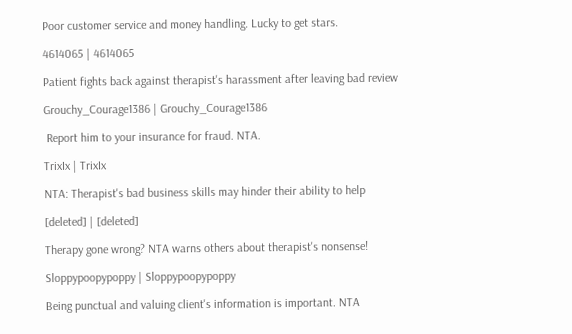Poor customer service and money handling. Lucky to get stars.

4614065 | 4614065

Patient fights back against therapist's harassment after leaving bad review

Grouchy_Courage1386 | Grouchy_Courage1386

 Report him to your insurance for fraud. NTA.

TrixIx | TrixIx

NTA: Therapist's bad business skills may hinder their ability to help

[deleted] | [deleted]

Therapy gone wrong? NTA warns others about therapist's nonsense!

Sloppypoopypoppy | Sloppypoopypoppy

Being punctual and valuing client's information is important. NTA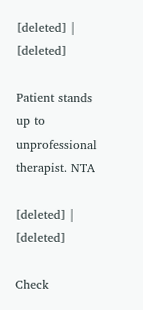[deleted] | [deleted]

Patient stands up to unprofessional therapist. NTA

[deleted] | [deleted]

Check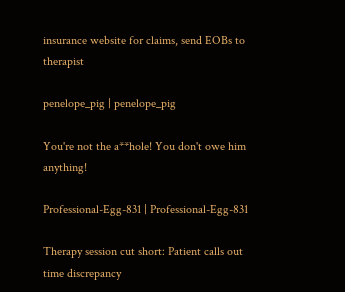insurance website for claims, send EOBs to therapist

penelope_pig | penelope_pig

You're not the a**hole! You don't owe him anything!

Professional-Egg-831 | Professional-Egg-831

Therapy session cut short: Patient calls out time discrepancy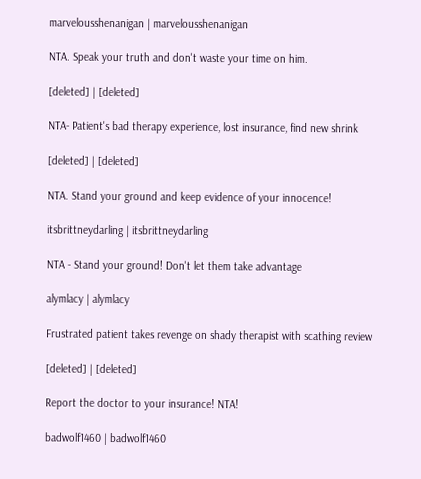marvelousshenanigan | marvelousshenanigan

NTA. Speak your truth and don't waste your time on him.

[deleted] | [deleted]

NTA- Patient's bad therapy experience, lost insurance, find new shrink

[deleted] | [deleted]

NTA. Stand your ground and keep evidence of your innocence!

itsbrittneydarling | itsbrittneydarling

NTA - Stand your ground! Don't let them take advantage

alymlacy | alymlacy

Frustrated patient takes revenge on shady therapist with scathing review

[deleted] | [deleted]

Report the doctor to your insurance! NTA!

badwolf1460 | badwolf1460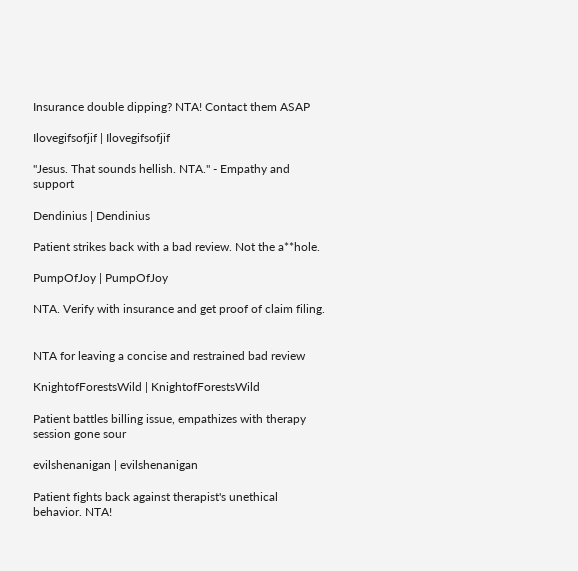Insurance double dipping? NTA! Contact them ASAP

Ilovegifsofjif | Ilovegifsofjif

"Jesus. That sounds hellish. NTA." - Empathy and support

Dendinius | Dendinius

Patient strikes back with a bad review. Not the a**hole.

PumpOfJoy | PumpOfJoy

NTA. Verify with insurance and get proof of claim filing.


NTA for leaving a concise and restrained bad review

KnightofForestsWild | KnightofForestsWild

Patient battles billing issue, empathizes with therapy session gone sour

evilshenanigan | evilshenanigan

Patient fights back against therapist's unethical behavior. NTA!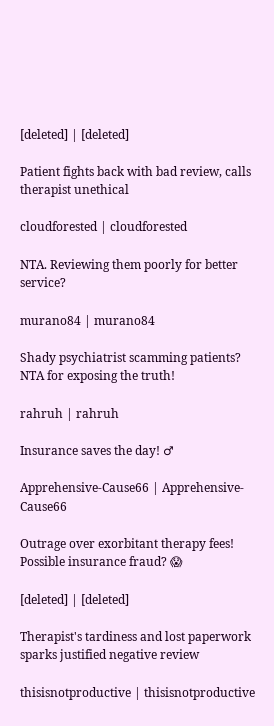[deleted] | [deleted]

Patient fights back with bad review, calls therapist unethical

cloudforested | cloudforested

NTA. Reviewing them poorly for better service?

murano84 | murano84

Shady psychiatrist scamming patients? NTA for exposing the truth!

rahruh | rahruh

Insurance saves the day! ♂

Apprehensive-Cause66 | Apprehensive-Cause66

Outrage over exorbitant therapy fees! Possible insurance fraud? 😱

[deleted] | [deleted]

Therapist's tardiness and lost paperwork sparks justified negative review

thisisnotproductive | thisisnotproductive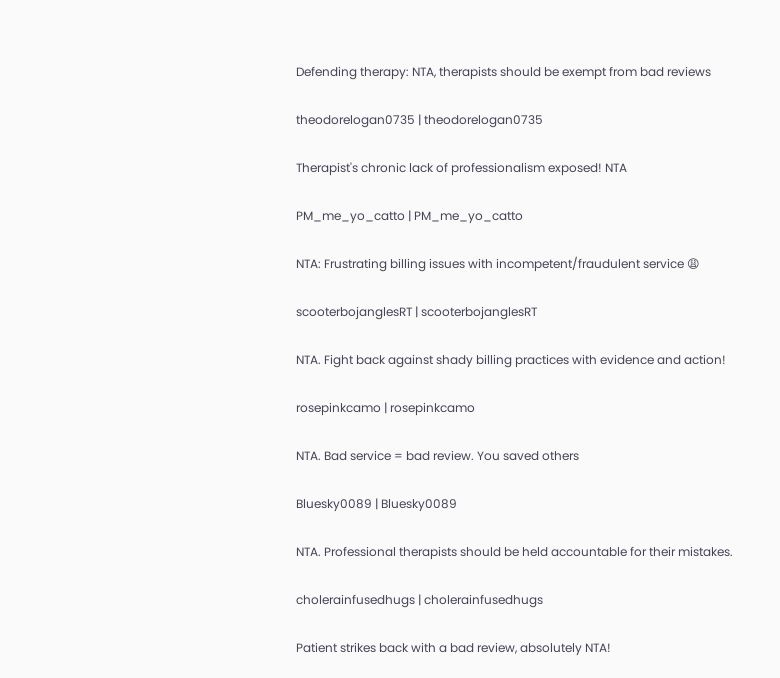Defending therapy: NTA, therapists should be exempt from bad reviews

theodorelogan0735 | theodorelogan0735

Therapist's chronic lack of professionalism exposed! NTA

PM_me_yo_catto | PM_me_yo_catto

NTA: Frustrating billing issues with incompetent/fraudulent service 😩

scooterbojanglesRT | scooterbojanglesRT

NTA. Fight back against shady billing practices with evidence and action!

rosepinkcamo | rosepinkcamo

NTA. Bad service = bad review. You saved others

Bluesky0089 | Bluesky0089

NTA. Professional therapists should be held accountable for their mistakes.

cholerainfusedhugs | cholerainfusedhugs

Patient strikes back with a bad review, absolutely NTA!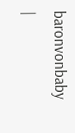baronvonbaby |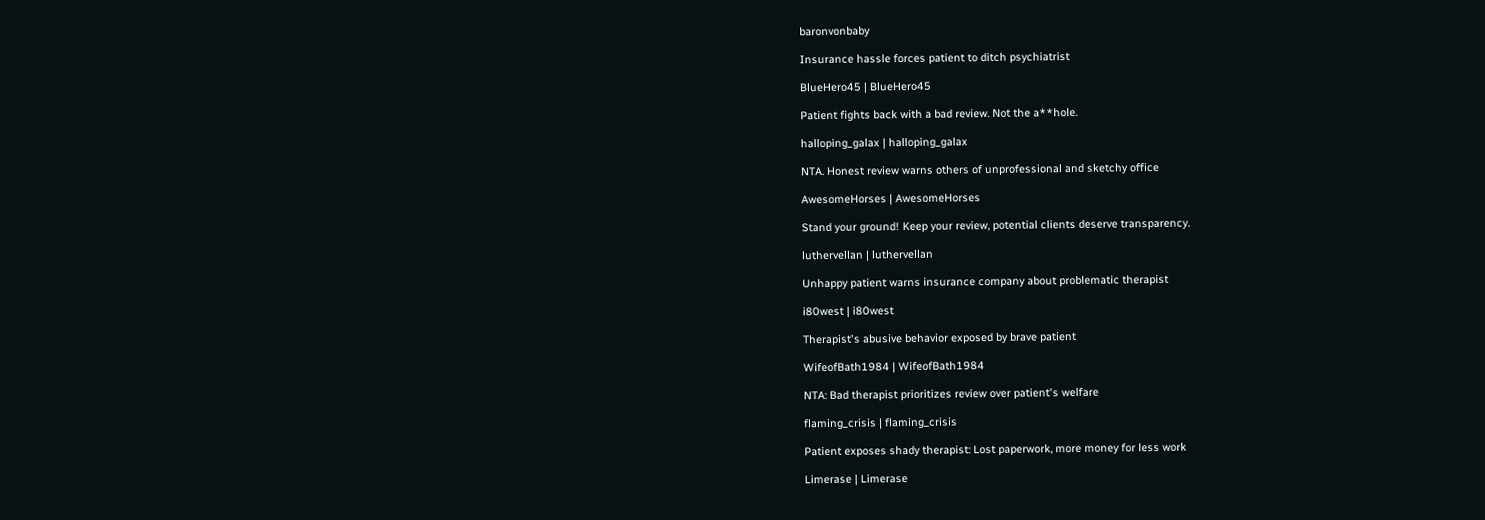baronvonbaby

Insurance hassle forces patient to ditch psychiatrist

BlueHero45 | BlueHero45

Patient fights back with a bad review. Not the a**hole.

halloping_galax | halloping_galax

NTA. Honest review warns others of unprofessional and sketchy office

AwesomeHorses | AwesomeHorses

Stand your ground! Keep your review, potential clients deserve transparency.

luthervellan | luthervellan

Unhappy patient warns insurance company about problematic therapist

i80west | i80west

Therapist's abusive behavior exposed by brave patient

WifeofBath1984 | WifeofBath1984

NTA: Bad therapist prioritizes review over patient's welfare

flaming_crisis | flaming_crisis

Patient exposes shady therapist: Lost paperwork, more money for less work

Limerase | Limerase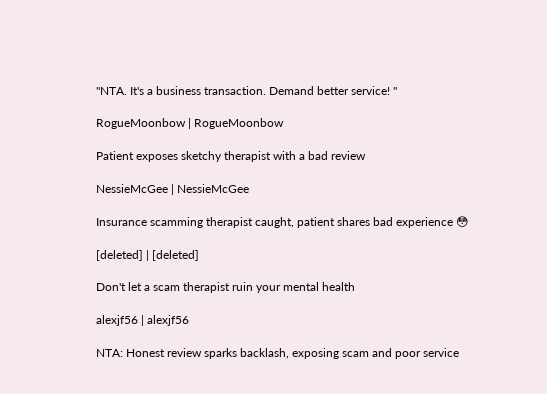"NTA. It's a business transaction. Demand better service! "

RogueMoonbow | RogueMoonbow

Patient exposes sketchy therapist with a bad review

NessieMcGee | NessieMcGee

Insurance scamming therapist caught, patient shares bad experience 😳

[deleted] | [deleted]

Don't let a scam therapist ruin your mental health

alexjf56 | alexjf56

NTA: Honest review sparks backlash, exposing scam and poor service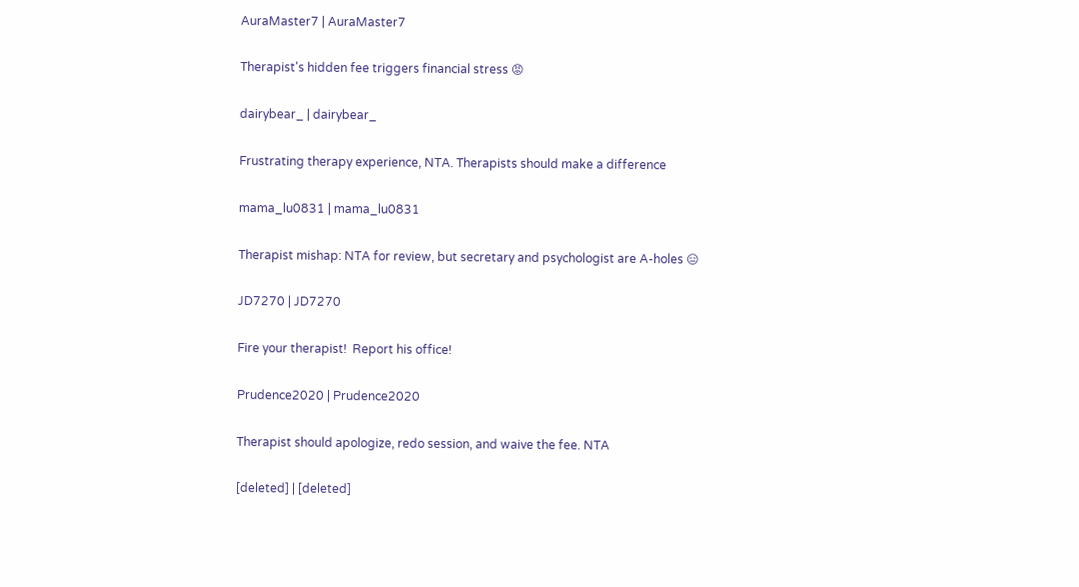AuraMaster7 | AuraMaster7

Therapist's hidden fee triggers financial stress 😡

dairybear_ | dairybear_

Frustrating therapy experience, NTA. Therapists should make a difference

mama_lu0831 | mama_lu0831

Therapist mishap: NTA for review, but secretary and psychologist are A-holes 😑

JD7270 | JD7270

Fire your therapist!  Report his office!

Prudence2020 | Prudence2020

Therapist should apologize, redo session, and waive the fee. NTA

[deleted] | [deleted]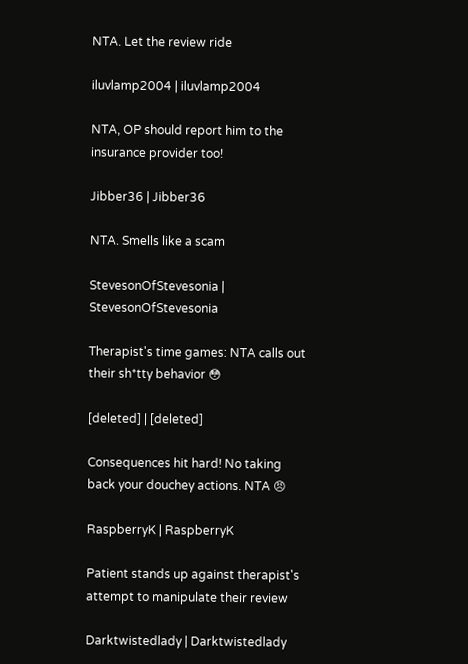NTA. Let the review ride

iluvlamp2004 | iluvlamp2004

NTA, OP should report him to the insurance provider too!

Jibber36 | Jibber36

NTA. Smells like a scam

StevesonOfStevesonia | StevesonOfStevesonia

Therapist's time games: NTA calls out their sh*tty behavior 😳

[deleted] | [deleted]

Consequences hit hard! No taking back your douchey actions. NTA 😠

RaspberryK | RaspberryK

Patient stands up against therapist's attempt to manipulate their review

Darktwistedlady | Darktwistedlady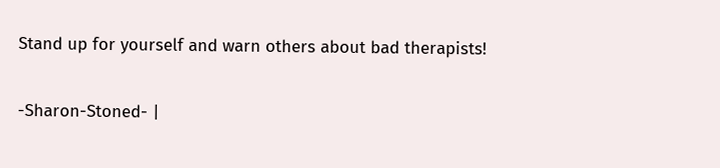Stand up for yourself and warn others about bad therapists!

-Sharon-Stoned- |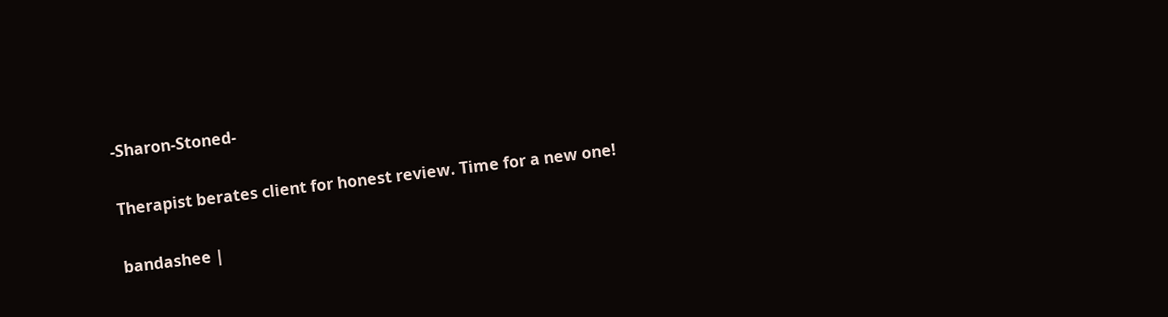-Sharon-Stoned-

Therapist berates client for honest review. Time for a new one!

bandashee |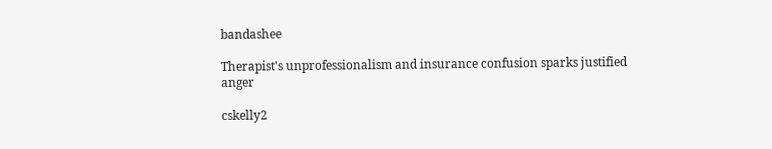bandashee

Therapist's unprofessionalism and insurance confusion sparks justified anger

cskelly2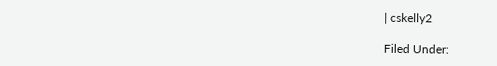| cskelly2

Filed Under: